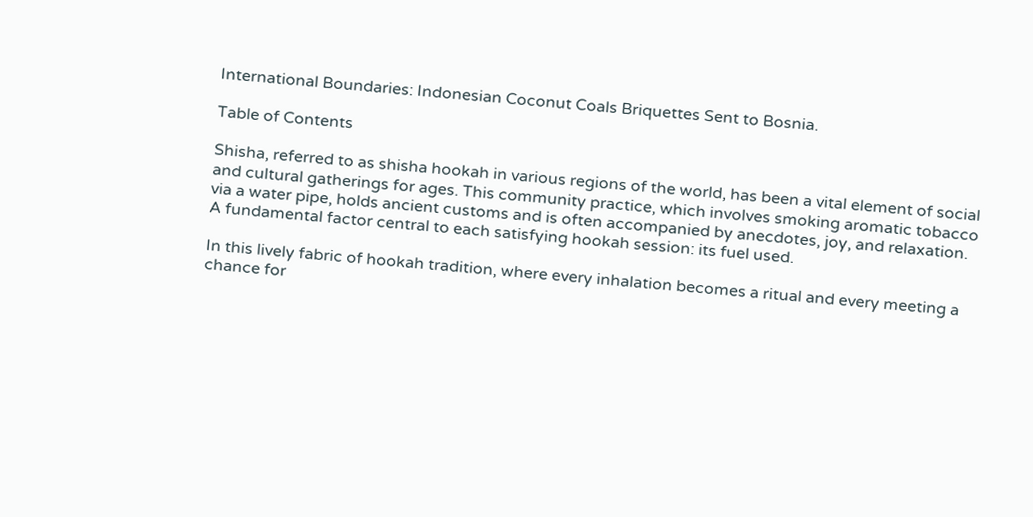International Boundaries: Indonesian Coconut Coals Briquettes Sent to Bosnia.

Table of Contents

Shisha, referred to as shisha hookah in various regions of the world, has been a vital element of social and cultural gatherings for ages. This community practice, which involves smoking aromatic tobacco via a water pipe, holds ancient customs and is often accompanied by anecdotes, joy, and relaxation. A fundamental factor central to each satisfying hookah session: its fuel used.

In this lively fabric of hookah tradition, where every inhalation becomes a ritual and every meeting a chance for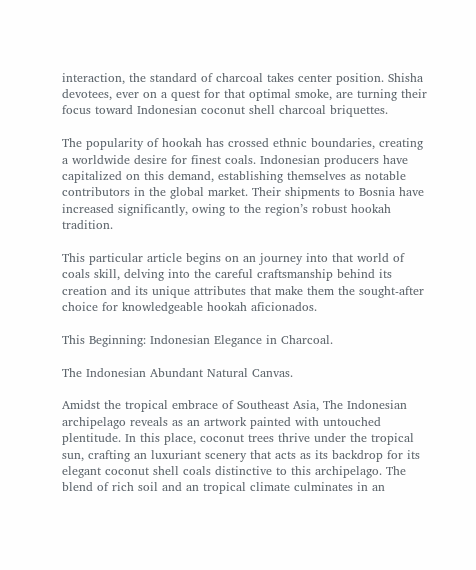interaction, the standard of charcoal takes center position. Shisha devotees, ever on a quest for that optimal smoke, are turning their focus toward Indonesian coconut shell charcoal briquettes.

The popularity of hookah has crossed ethnic boundaries, creating a worldwide desire for finest coals. Indonesian producers have capitalized on this demand, establishing themselves as notable contributors in the global market. Their shipments to Bosnia have increased significantly, owing to the region’s robust hookah tradition.

This particular article begins on an journey into that world of coals skill, delving into the careful craftsmanship behind its creation and its unique attributes that make them the sought-after choice for knowledgeable hookah aficionados.

This Beginning: Indonesian Elegance in Charcoal.

The Indonesian Abundant Natural Canvas.

Amidst the tropical embrace of Southeast Asia, The Indonesian archipelago reveals as an artwork painted with untouched plentitude. In this place, coconut trees thrive under the tropical sun, crafting an luxuriant scenery that acts as its backdrop for its elegant coconut shell coals distinctive to this archipelago. The blend of rich soil and an tropical climate culminates in an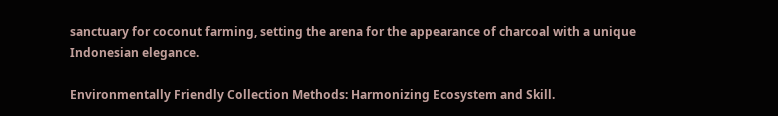sanctuary for coconut farming, setting the arena for the appearance of charcoal with a unique Indonesian elegance.

Environmentally Friendly Collection Methods: Harmonizing Ecosystem and Skill.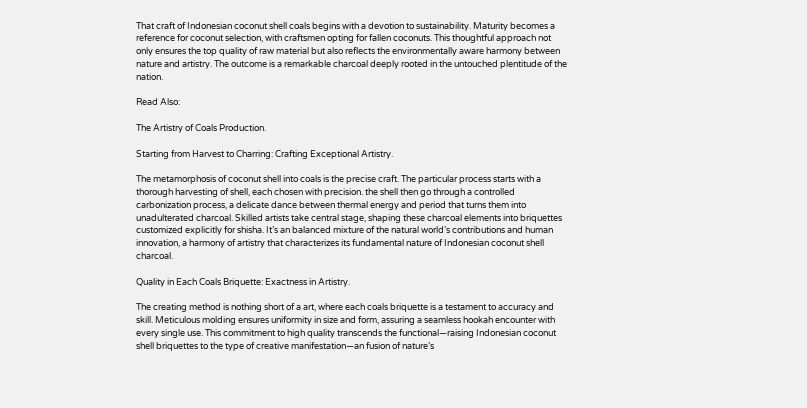That craft of Indonesian coconut shell coals begins with a devotion to sustainability. Maturity becomes a reference for coconut selection, with craftsmen opting for fallen coconuts. This thoughtful approach not only ensures the top quality of raw material but also reflects the environmentally aware harmony between nature and artistry. The outcome is a remarkable charcoal deeply rooted in the untouched plentitude of the nation.

Read Also:

The Artistry of Coals Production.

Starting from Harvest to Charring: Crafting Exceptional Artistry.

The metamorphosis of coconut shell into coals is the precise craft. The particular process starts with a thorough harvesting of shell, each chosen with precision. the shell then go through a controlled carbonization process, a delicate dance between thermal energy and period that turns them into unadulterated charcoal. Skilled artists take central stage, shaping these charcoal elements into briquettes customized explicitly for shisha. It’s an balanced mixture of the natural world’s contributions and human innovation, a harmony of artistry that characterizes its fundamental nature of Indonesian coconut shell charcoal.

Quality in Each Coals Briquette: Exactness in Artistry.

The creating method is nothing short of a art, where each coals briquette is a testament to accuracy and skill. Meticulous molding ensures uniformity in size and form, assuring a seamless hookah encounter with every single use. This commitment to high quality transcends the functional—raising Indonesian coconut shell briquettes to the type of creative manifestation—an fusion of nature’s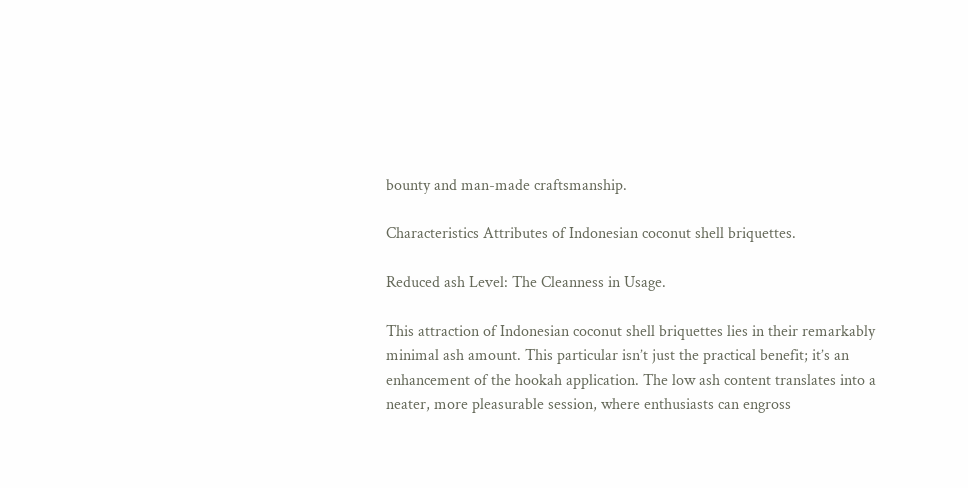bounty and man-made craftsmanship.

Characteristics Attributes of Indonesian coconut shell briquettes.

Reduced ash Level: The Cleanness in Usage.

This attraction of Indonesian coconut shell briquettes lies in their remarkably minimal ash amount. This particular isn’t just the practical benefit; it’s an enhancement of the hookah application. The low ash content translates into a neater, more pleasurable session, where enthusiasts can engross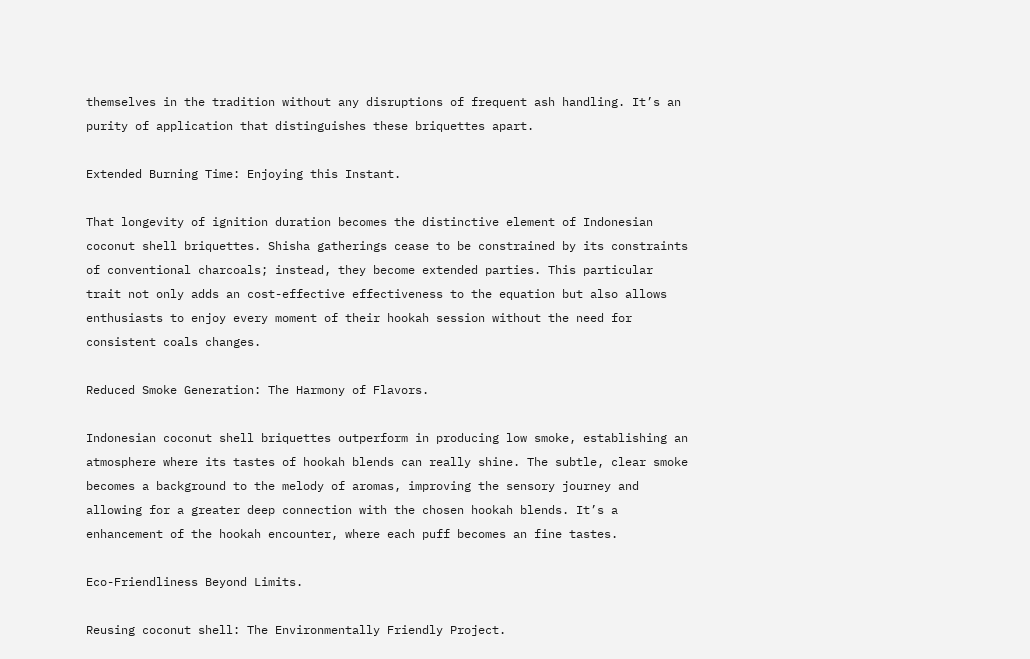themselves in the tradition without any disruptions of frequent ash handling. It’s an purity of application that distinguishes these briquettes apart.

Extended Burning Time: Enjoying this Instant.

That longevity of ignition duration becomes the distinctive element of Indonesian coconut shell briquettes. Shisha gatherings cease to be constrained by its constraints of conventional charcoals; instead, they become extended parties. This particular trait not only adds an cost-effective effectiveness to the equation but also allows enthusiasts to enjoy every moment of their hookah session without the need for consistent coals changes.

Reduced Smoke Generation: The Harmony of Flavors.

Indonesian coconut shell briquettes outperform in producing low smoke, establishing an atmosphere where its tastes of hookah blends can really shine. The subtle, clear smoke becomes a background to the melody of aromas, improving the sensory journey and allowing for a greater deep connection with the chosen hookah blends. It’s a enhancement of the hookah encounter, where each puff becomes an fine tastes.

Eco-Friendliness Beyond Limits.

Reusing coconut shell: The Environmentally Friendly Project.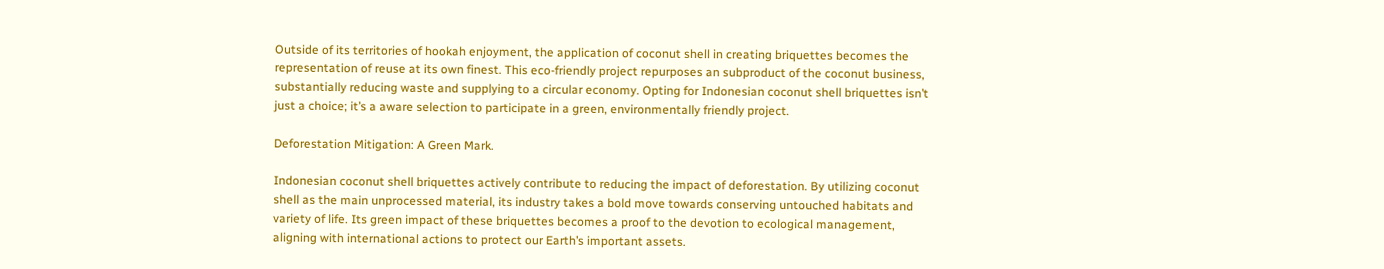Outside of its territories of hookah enjoyment, the application of coconut shell in creating briquettes becomes the representation of reuse at its own finest. This eco-friendly project repurposes an subproduct of the coconut business, substantially reducing waste and supplying to a circular economy. Opting for Indonesian coconut shell briquettes isn’t just a choice; it’s a aware selection to participate in a green, environmentally friendly project.

Deforestation Mitigation: A Green Mark.

Indonesian coconut shell briquettes actively contribute to reducing the impact of deforestation. By utilizing coconut shell as the main unprocessed material, its industry takes a bold move towards conserving untouched habitats and variety of life. Its green impact of these briquettes becomes a proof to the devotion to ecological management, aligning with international actions to protect our Earth’s important assets.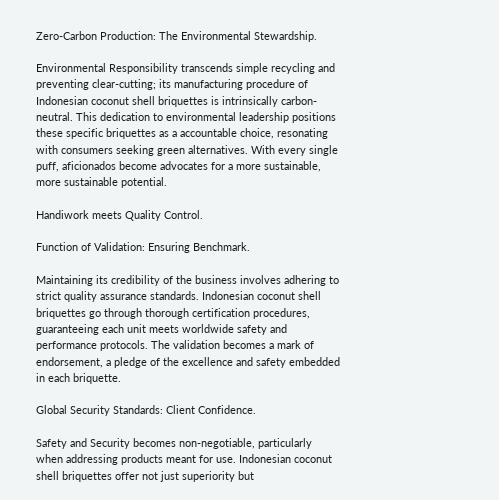Zero-Carbon Production: The Environmental Stewardship.

Environmental Responsibility transcends simple recycling and preventing clear-cutting; its manufacturing procedure of Indonesian coconut shell briquettes is intrinsically carbon-neutral. This dedication to environmental leadership positions these specific briquettes as a accountable choice, resonating with consumers seeking green alternatives. With every single puff, aficionados become advocates for a more sustainable, more sustainable potential.

Handiwork meets Quality Control.

Function of Validation: Ensuring Benchmark.

Maintaining its credibility of the business involves adhering to strict quality assurance standards. Indonesian coconut shell briquettes go through thorough certification procedures, guaranteeing each unit meets worldwide safety and performance protocols. The validation becomes a mark of endorsement, a pledge of the excellence and safety embedded in each briquette.

Global Security Standards: Client Confidence.

Safety and Security becomes non-negotiable, particularly when addressing products meant for use. Indonesian coconut shell briquettes offer not just superiority but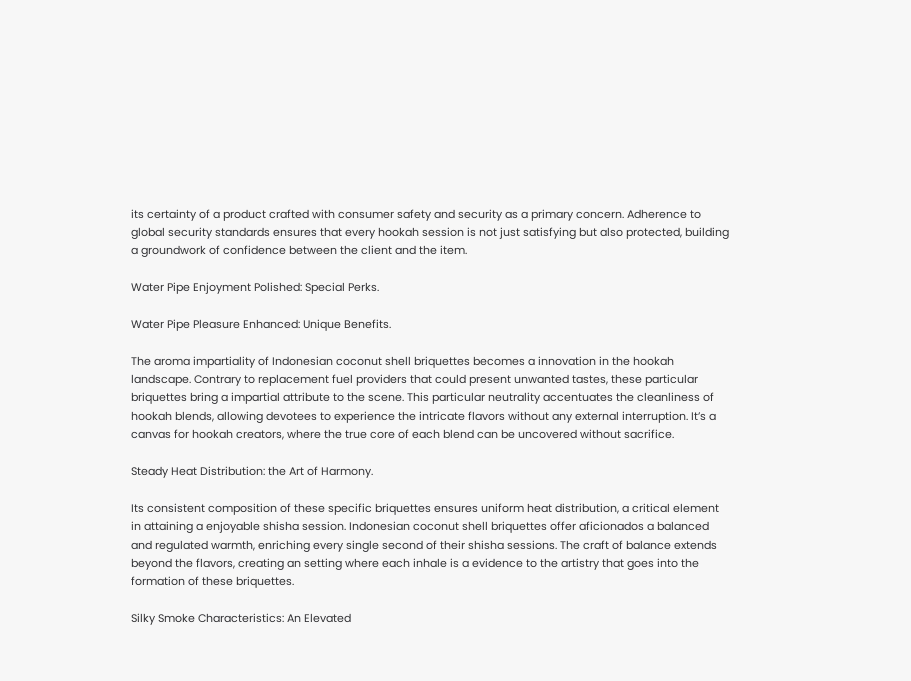its certainty of a product crafted with consumer safety and security as a primary concern. Adherence to global security standards ensures that every hookah session is not just satisfying but also protected, building a groundwork of confidence between the client and the item.

Water Pipe Enjoyment Polished: Special Perks.

Water Pipe Pleasure Enhanced: Unique Benefits.

The aroma impartiality of Indonesian coconut shell briquettes becomes a innovation in the hookah landscape. Contrary to replacement fuel providers that could present unwanted tastes, these particular briquettes bring a impartial attribute to the scene. This particular neutrality accentuates the cleanliness of hookah blends, allowing devotees to experience the intricate flavors without any external interruption. It’s a canvas for hookah creators, where the true core of each blend can be uncovered without sacrifice.

Steady Heat Distribution: the Art of Harmony.

Its consistent composition of these specific briquettes ensures uniform heat distribution, a critical element in attaining a enjoyable shisha session. Indonesian coconut shell briquettes offer aficionados a balanced and regulated warmth, enriching every single second of their shisha sessions. The craft of balance extends beyond the flavors, creating an setting where each inhale is a evidence to the artistry that goes into the formation of these briquettes.

Silky Smoke Characteristics: An Elevated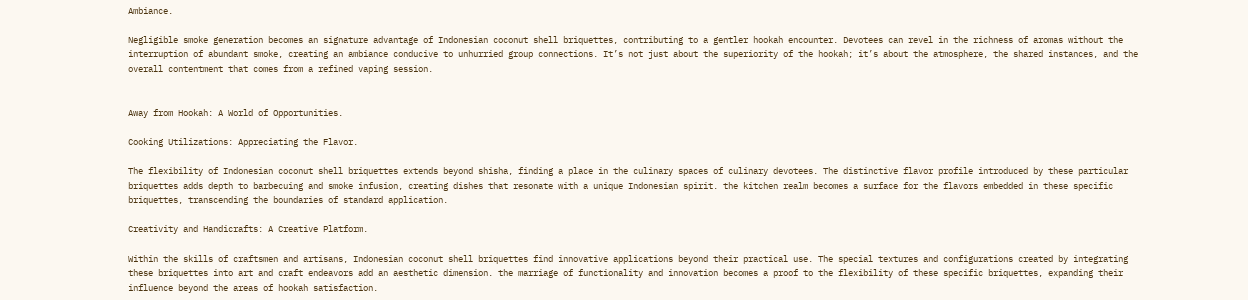Ambiance.

Negligible smoke generation becomes an signature advantage of Indonesian coconut shell briquettes, contributing to a gentler hookah encounter. Devotees can revel in the richness of aromas without the interruption of abundant smoke, creating an ambiance conducive to unhurried group connections. It’s not just about the superiority of the hookah; it’s about the atmosphere, the shared instances, and the overall contentment that comes from a refined vaping session.


Away from Hookah: A World of Opportunities.

Cooking Utilizations: Appreciating the Flavor.

The flexibility of Indonesian coconut shell briquettes extends beyond shisha, finding a place in the culinary spaces of culinary devotees. The distinctive flavor profile introduced by these particular briquettes adds depth to barbecuing and smoke infusion, creating dishes that resonate with a unique Indonesian spirit. the kitchen realm becomes a surface for the flavors embedded in these specific briquettes, transcending the boundaries of standard application.

Creativity and Handicrafts: A Creative Platform.

Within the skills of craftsmen and artisans, Indonesian coconut shell briquettes find innovative applications beyond their practical use. The special textures and configurations created by integrating these briquettes into art and craft endeavors add an aesthetic dimension. the marriage of functionality and innovation becomes a proof to the flexibility of these specific briquettes, expanding their influence beyond the areas of hookah satisfaction.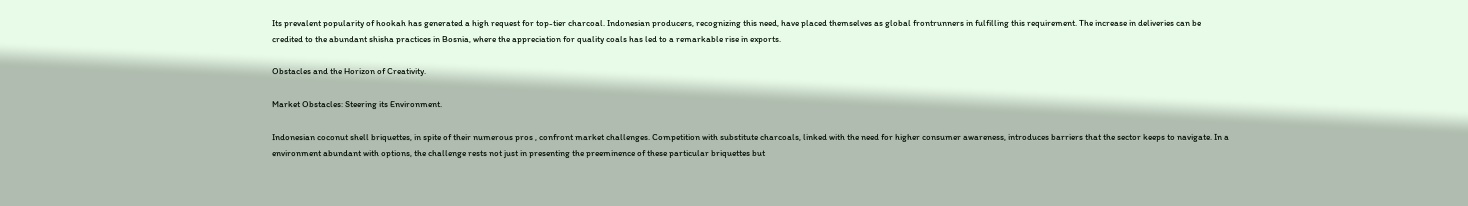Its prevalent popularity of hookah has generated a high request for top-tier charcoal. Indonesian producers, recognizing this need, have placed themselves as global frontrunners in fulfilling this requirement. The increase in deliveries can be credited to the abundant shisha practices in Bosnia, where the appreciation for quality coals has led to a remarkable rise in exports.

Obstacles and the Horizon of Creativity.

Market Obstacles: Steering its Environment.

Indonesian coconut shell briquettes, in spite of their numerous pros , confront market challenges. Competition with substitute charcoals, linked with the need for higher consumer awareness, introduces barriers that the sector keeps to navigate. In a environment abundant with options, the challenge rests not just in presenting the preeminence of these particular briquettes but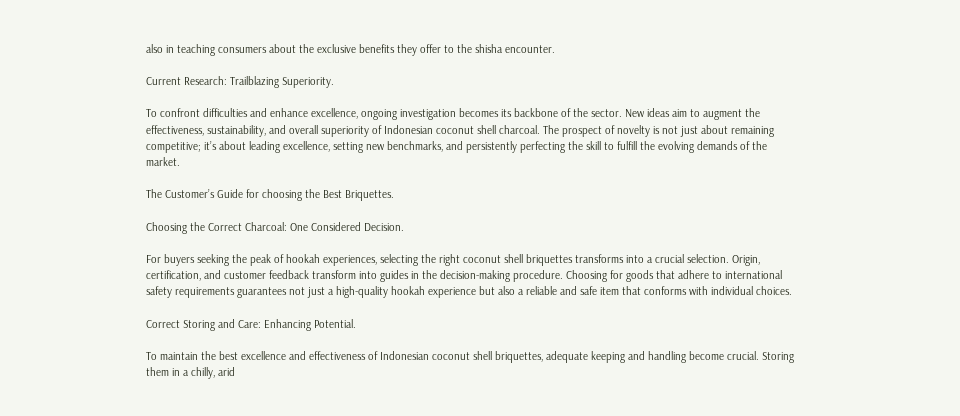also in teaching consumers about the exclusive benefits they offer to the shisha encounter.

Current Research: Trailblazing Superiority.

To confront difficulties and enhance excellence, ongoing investigation becomes its backbone of the sector. New ideas aim to augment the effectiveness, sustainability, and overall superiority of Indonesian coconut shell charcoal. The prospect of novelty is not just about remaining competitive; it’s about leading excellence, setting new benchmarks, and persistently perfecting the skill to fulfill the evolving demands of the market.

The Customer’s Guide for choosing the Best Briquettes.

Choosing the Correct Charcoal: One Considered Decision.

For buyers seeking the peak of hookah experiences, selecting the right coconut shell briquettes transforms into a crucial selection. Origin, certification, and customer feedback transform into guides in the decision-making procedure. Choosing for goods that adhere to international safety requirements guarantees not just a high-quality hookah experience but also a reliable and safe item that conforms with individual choices.

Correct Storing and Care: Enhancing Potential.

To maintain the best excellence and effectiveness of Indonesian coconut shell briquettes, adequate keeping and handling become crucial. Storing them in a chilly, arid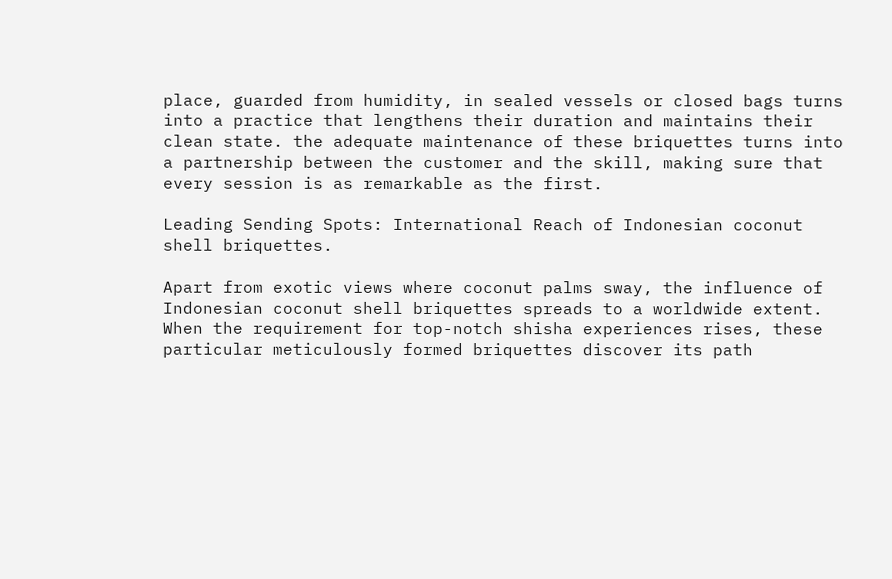place, guarded from humidity, in sealed vessels or closed bags turns into a practice that lengthens their duration and maintains their clean state. the adequate maintenance of these briquettes turns into a partnership between the customer and the skill, making sure that every session is as remarkable as the first.

Leading Sending Spots: International Reach of Indonesian coconut shell briquettes.

Apart from exotic views where coconut palms sway, the influence of Indonesian coconut shell briquettes spreads to a worldwide extent. When the requirement for top-notch shisha experiences rises, these particular meticulously formed briquettes discover its path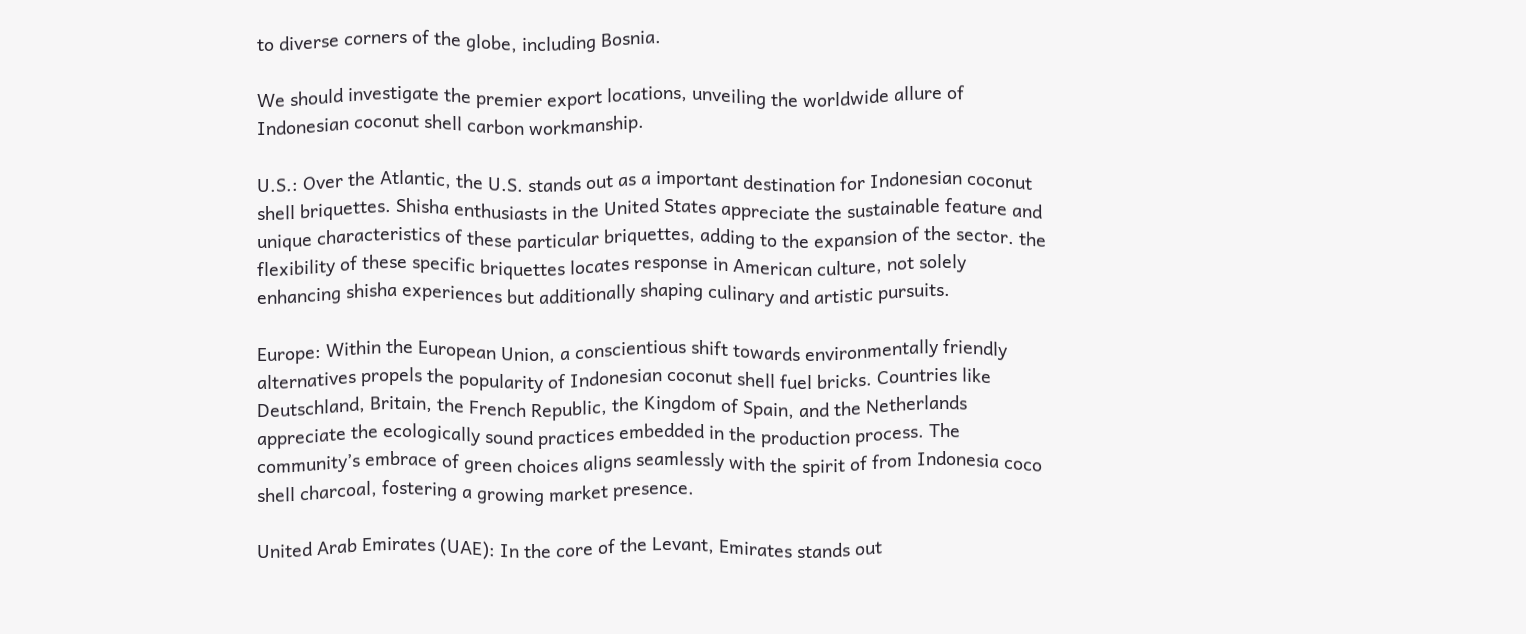to diverse corners of the globe, including Bosnia.

We should investigate the premier export locations, unveiling the worldwide allure of Indonesian coconut shell carbon workmanship.

U.S.: Over the Atlantic, the U.S. stands out as a important destination for Indonesian coconut shell briquettes. Shisha enthusiasts in the United States appreciate the sustainable feature and unique characteristics of these particular briquettes, adding to the expansion of the sector. the flexibility of these specific briquettes locates response in American culture, not solely enhancing shisha experiences but additionally shaping culinary and artistic pursuits.

Europe: Within the European Union, a conscientious shift towards environmentally friendly alternatives propels the popularity of Indonesian coconut shell fuel bricks. Countries like Deutschland, Britain, the French Republic, the Kingdom of Spain, and the Netherlands appreciate the ecologically sound practices embedded in the production process. The community’s embrace of green choices aligns seamlessly with the spirit of from Indonesia coco shell charcoal, fostering a growing market presence.

United Arab Emirates (UAE): In the core of the Levant, Emirates stands out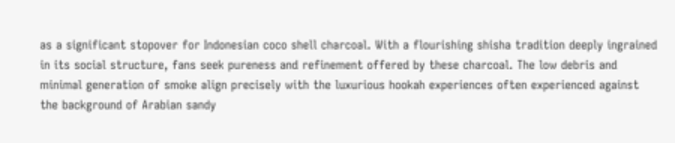as a significant stopover for Indonesian coco shell charcoal. With a flourishing shisha tradition deeply ingrained in its social structure, fans seek pureness and refinement offered by these charcoal. The low debris and minimal generation of smoke align precisely with the luxurious hookah experiences often experienced against the background of Arabian sandy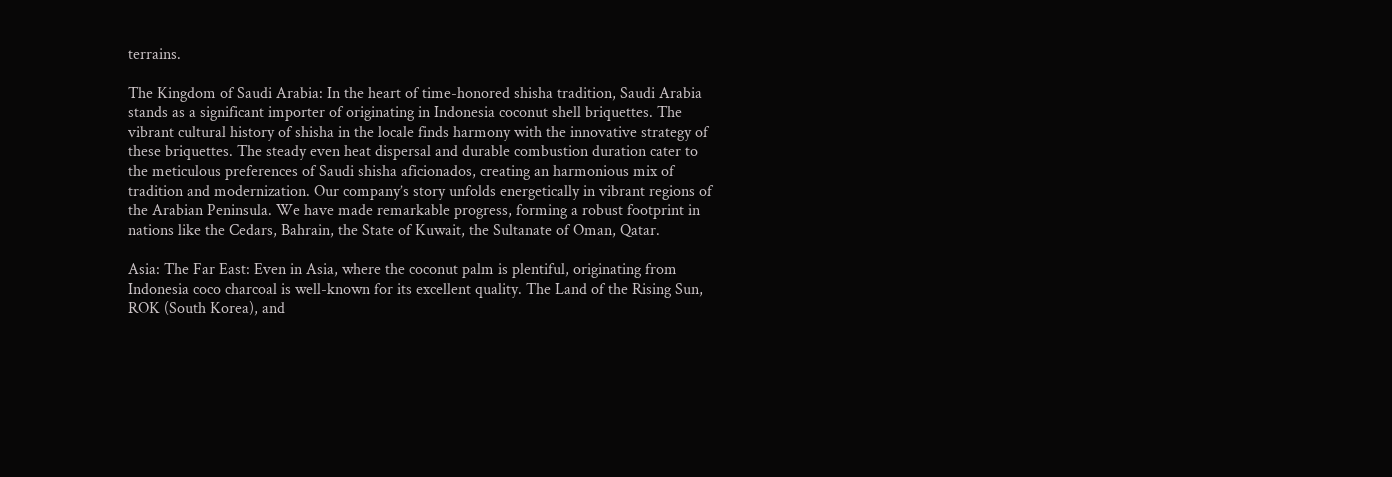terrains.

The Kingdom of Saudi Arabia: In the heart of time-honored shisha tradition, Saudi Arabia stands as a significant importer of originating in Indonesia coconut shell briquettes. The vibrant cultural history of shisha in the locale finds harmony with the innovative strategy of these briquettes. The steady even heat dispersal and durable combustion duration cater to the meticulous preferences of Saudi shisha aficionados, creating an harmonious mix of tradition and modernization. Our company’s story unfolds energetically in vibrant regions of the Arabian Peninsula. We have made remarkable progress, forming a robust footprint in nations like the Cedars, Bahrain, the State of Kuwait, the Sultanate of Oman, Qatar.

Asia: The Far East: Even in Asia, where the coconut palm is plentiful, originating from Indonesia coco charcoal is well-known for its excellent quality. The Land of the Rising Sun, ROK (South Korea), and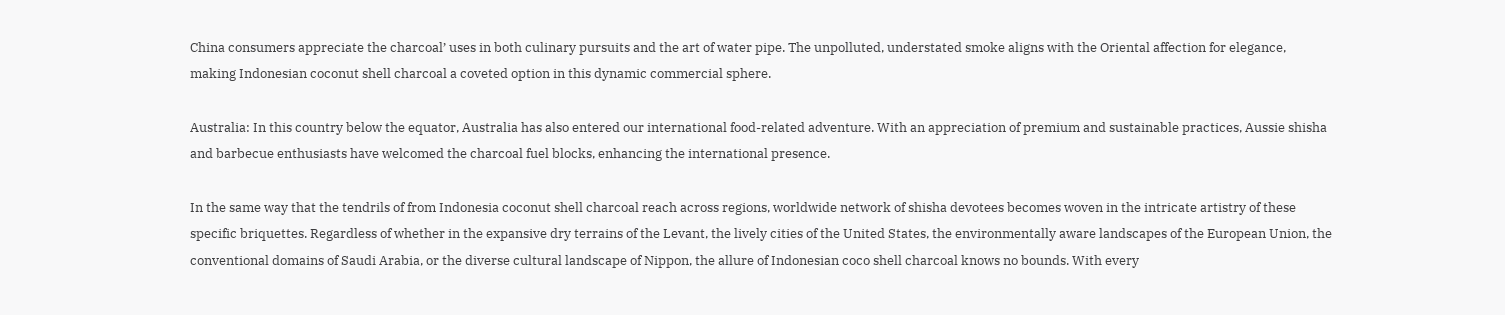China consumers appreciate the charcoal’ uses in both culinary pursuits and the art of water pipe. The unpolluted, understated smoke aligns with the Oriental affection for elegance, making Indonesian coconut shell charcoal a coveted option in this dynamic commercial sphere.

Australia: In this country below the equator, Australia has also entered our international food-related adventure. With an appreciation of premium and sustainable practices, Aussie shisha and barbecue enthusiasts have welcomed the charcoal fuel blocks, enhancing the international presence.

In the same way that the tendrils of from Indonesia coconut shell charcoal reach across regions, worldwide network of shisha devotees becomes woven in the intricate artistry of these specific briquettes. Regardless of whether in the expansive dry terrains of the Levant, the lively cities of the United States, the environmentally aware landscapes of the European Union, the conventional domains of Saudi Arabia, or the diverse cultural landscape of Nippon, the allure of Indonesian coco shell charcoal knows no bounds. With every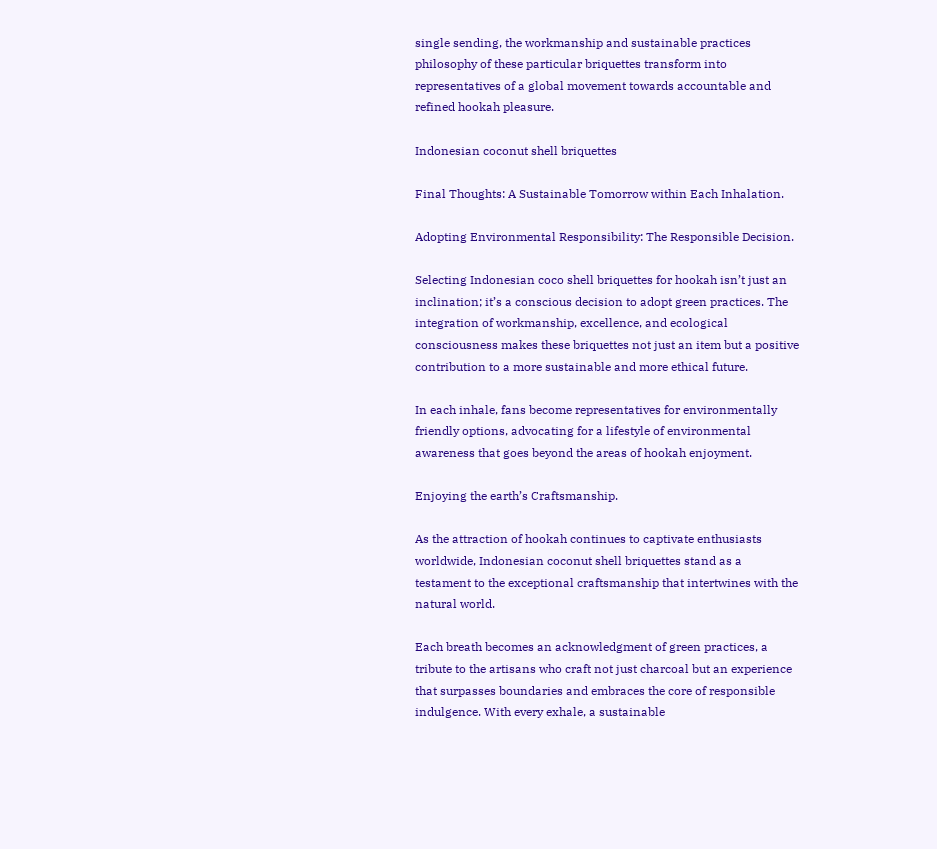single sending, the workmanship and sustainable practices philosophy of these particular briquettes transform into representatives of a global movement towards accountable and refined hookah pleasure.

Indonesian coconut shell briquettes

Final Thoughts: A Sustainable Tomorrow within Each Inhalation.

Adopting Environmental Responsibility: The Responsible Decision.

Selecting Indonesian coco shell briquettes for hookah isn’t just an inclination; it’s a conscious decision to adopt green practices. The integration of workmanship, excellence, and ecological consciousness makes these briquettes not just an item but a positive contribution to a more sustainable and more ethical future.

In each inhale, fans become representatives for environmentally friendly options, advocating for a lifestyle of environmental awareness that goes beyond the areas of hookah enjoyment.

Enjoying the earth’s Craftsmanship.

As the attraction of hookah continues to captivate enthusiasts worldwide, Indonesian coconut shell briquettes stand as a testament to the exceptional craftsmanship that intertwines with the natural world.

Each breath becomes an acknowledgment of green practices, a tribute to the artisans who craft not just charcoal but an experience that surpasses boundaries and embraces the core of responsible indulgence. With every exhale, a sustainable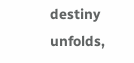destiny unfolds,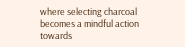where selecting charcoal becomes a mindful action towards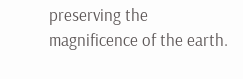preserving the magnificence of the earth.